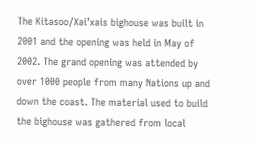The Kitasoo/Xai’xais bighouse was built in 2001 and the opening was held in May of 2002. The grand opening was attended by over 1000 people from many Nations up and down the coast. The material used to build the bighouse was gathered from local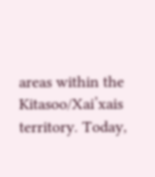areas within the Kitasoo/Xai’xais territory. Today,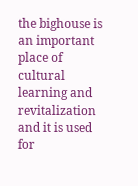the bighouse is an important place of cultural learning and revitalization and it is used for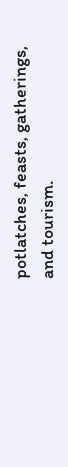potlatches, feasts, gatherings, and tourism.